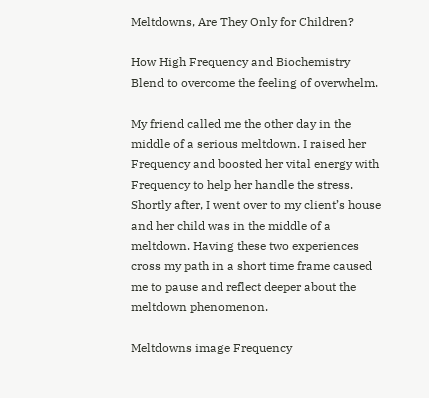Meltdowns, Are They Only for Children?

How High Frequency and Biochemistry Blend to overcome the feeling of overwhelm.

My friend called me the other day in the middle of a serious meltdown. I raised her Frequency and boosted her vital energy with Frequency to help her handle the stress. Shortly after, I went over to my client’s house and her child was in the middle of a meltdown. Having these two experiences cross my path in a short time frame caused me to pause and reflect deeper about the meltdown phenomenon.

Meltdowns image Frequency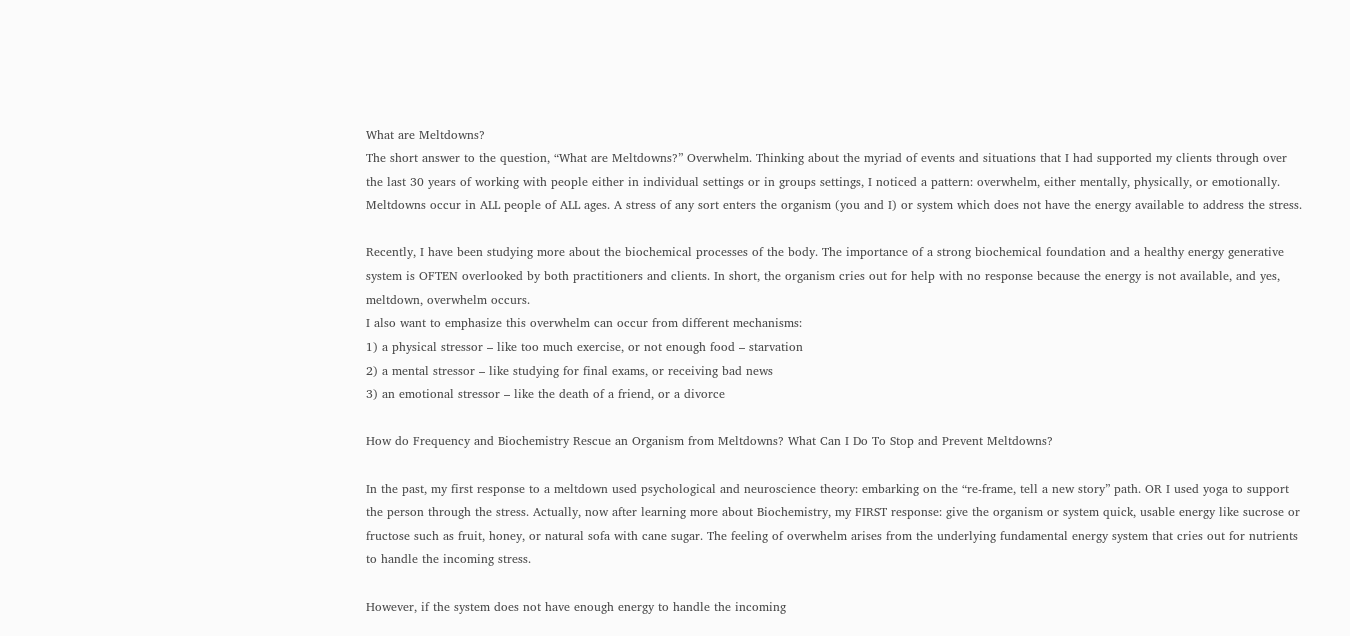What are Meltdowns?
The short answer to the question, “What are Meltdowns?” Overwhelm. Thinking about the myriad of events and situations that I had supported my clients through over the last 30 years of working with people either in individual settings or in groups settings, I noticed a pattern: overwhelm, either mentally, physically, or emotionally. Meltdowns occur in ALL people of ALL ages. A stress of any sort enters the organism (you and I) or system which does not have the energy available to address the stress.

Recently, I have been studying more about the biochemical processes of the body. The importance of a strong biochemical foundation and a healthy energy generative system is OFTEN overlooked by both practitioners and clients. In short, the organism cries out for help with no response because the energy is not available, and yes, meltdown, overwhelm occurs.
I also want to emphasize this overwhelm can occur from different mechanisms:
1) a physical stressor – like too much exercise, or not enough food – starvation
2) a mental stressor – like studying for final exams, or receiving bad news
3) an emotional stressor – like the death of a friend, or a divorce

How do Frequency and Biochemistry Rescue an Organism from Meltdowns? What Can I Do To Stop and Prevent Meltdowns?

In the past, my first response to a meltdown used psychological and neuroscience theory: embarking on the “re-frame, tell a new story” path. OR I used yoga to support the person through the stress. Actually, now after learning more about Biochemistry, my FIRST response: give the organism or system quick, usable energy like sucrose or fructose such as fruit, honey, or natural sofa with cane sugar. The feeling of overwhelm arises from the underlying fundamental energy system that cries out for nutrients to handle the incoming stress.

However, if the system does not have enough energy to handle the incoming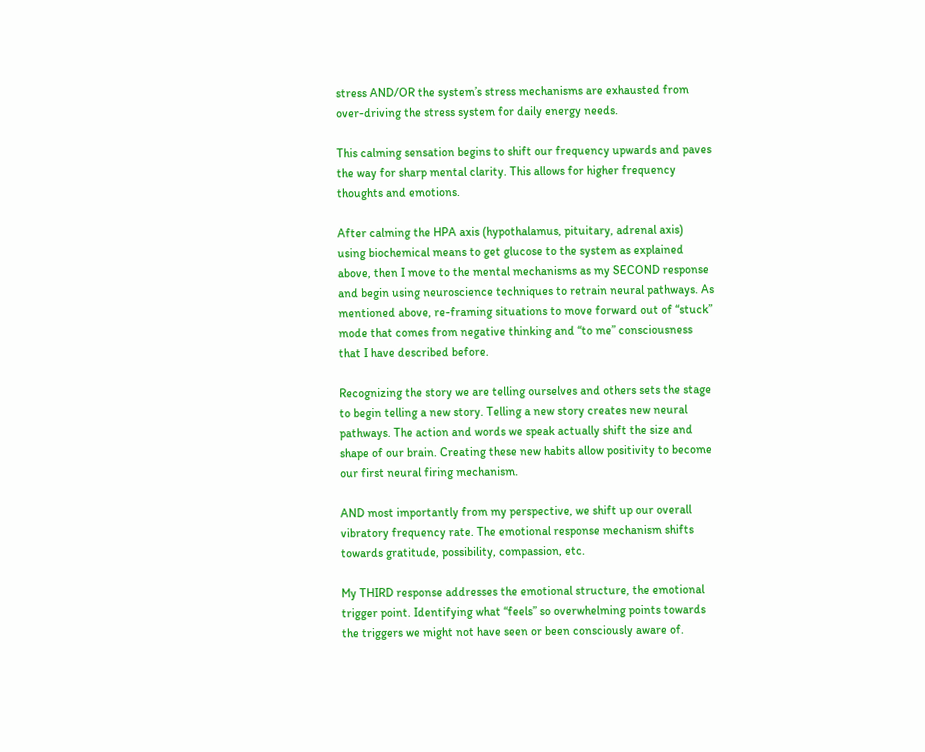stress AND/OR the system’s stress mechanisms are exhausted from over-driving the stress system for daily energy needs.

This calming sensation begins to shift our frequency upwards and paves the way for sharp mental clarity. This allows for higher frequency thoughts and emotions.

After calming the HPA axis (hypothalamus, pituitary, adrenal axis) using biochemical means to get glucose to the system as explained above, then I move to the mental mechanisms as my SECOND response and begin using neuroscience techniques to retrain neural pathways. As mentioned above, re-framing situations to move forward out of “stuck” mode that comes from negative thinking and “to me” consciousness that I have described before.

Recognizing the story we are telling ourselves and others sets the stage to begin telling a new story. Telling a new story creates new neural pathways. The action and words we speak actually shift the size and shape of our brain. Creating these new habits allow positivity to become our first neural firing mechanism.

AND most importantly from my perspective, we shift up our overall vibratory frequency rate. The emotional response mechanism shifts towards gratitude, possibility, compassion, etc.

My THIRD response addresses the emotional structure, the emotional trigger point. Identifying what “feels” so overwhelming points towards the triggers we might not have seen or been consciously aware of.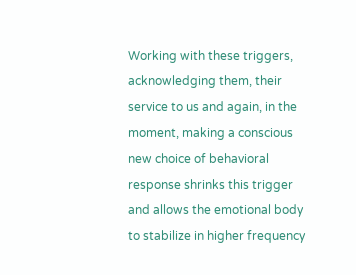Working with these triggers, acknowledging them, their service to us and again, in the moment, making a conscious new choice of behavioral response shrinks this trigger and allows the emotional body to stabilize in higher frequency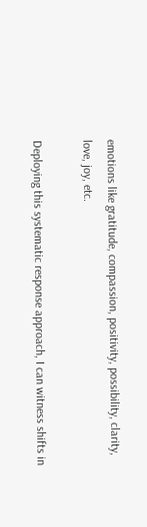emotions like gratitude, compassion, positivity, possibility, clarity, love, joy, etc.

Deploying this systematic response approach, I can witness shifts in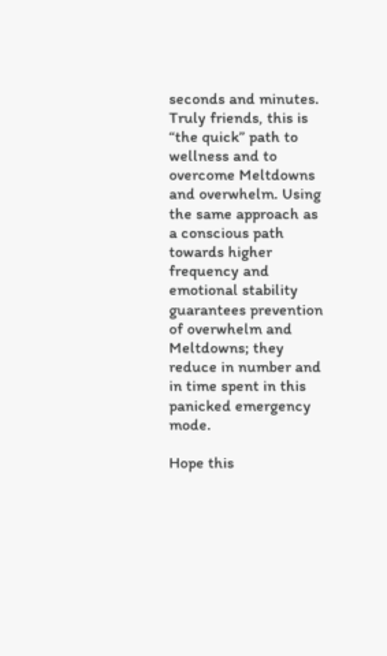seconds and minutes. Truly friends, this is “the quick” path to wellness and to overcome Meltdowns and overwhelm. Using the same approach as a conscious path towards higher frequency and emotional stability guarantees prevention of overwhelm and Meltdowns; they reduce in number and in time spent in this panicked emergency mode.

Hope this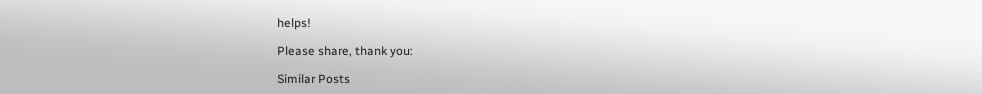helps!

Please share, thank you:

Similar Posts